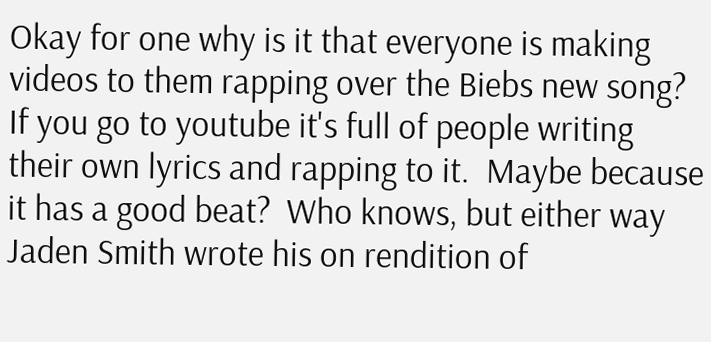Okay for one why is it that everyone is making videos to them rapping over the Biebs new song?  If you go to youtube it's full of people writing their own lyrics and rapping to it.  Maybe because it has a good beat?  Who knows, but either way Jaden Smith wrote his on rendition of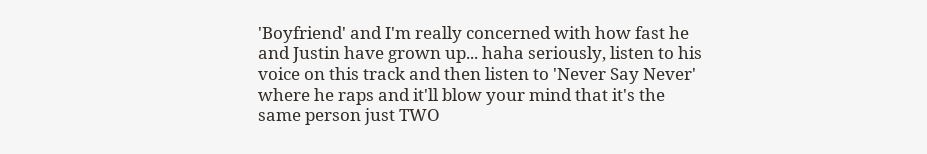'Boyfriend' and I'm really concerned with how fast he and Justin have grown up... haha seriously, listen to his voice on this track and then listen to 'Never Say Never' where he raps and it'll blow your mind that it's the same person just TWO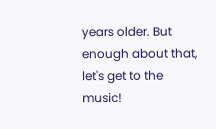years older. But enough about that, let's get to the music!